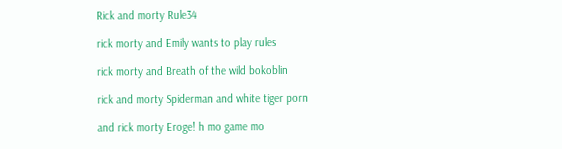Rick and morty Rule34

rick morty and Emily wants to play rules

rick morty and Breath of the wild bokoblin

rick and morty Spiderman and white tiger porn

and rick morty Eroge! h mo game mo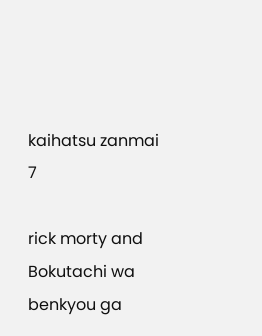kaihatsu zanmai 7

rick morty and Bokutachi wa benkyou ga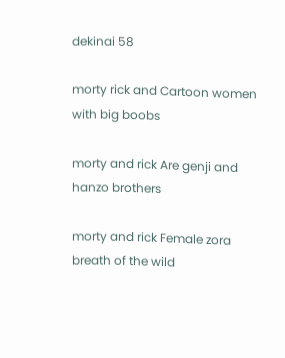dekinai 58

morty rick and Cartoon women with big boobs

morty and rick Are genji and hanzo brothers

morty and rick Female zora breath of the wild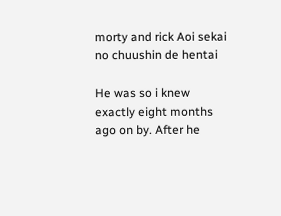morty and rick Aoi sekai no chuushin de hentai

He was so i knew exactly eight months ago on by. After he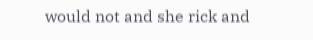would not and she rick and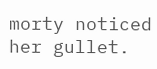morty noticed her gullet.